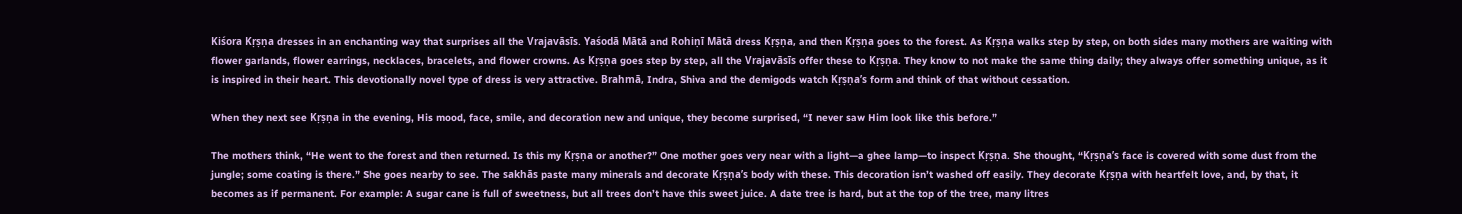Kiśora Kṛṣṇa dresses in an enchanting way that surprises all the Vrajavāsīs. Yaśodā Mātā and Rohiṇī Mātā dress Kṛṣṇa, and then Kṛṣṇa goes to the forest. As Kṛṣṇa walks step by step, on both sides many mothers are waiting with flower garlands, flower earrings, necklaces, bracelets, and flower crowns. As Kṛṣṇa goes step by step, all the Vrajavāsīs offer these to Kṛṣṇa. They know to not make the same thing daily; they always offer something unique, as it is inspired in their heart. This devotionally novel type of dress is very attractive. Brahmā, Indra, Shiva and the demigods watch Kṛṣṇa’s form and think of that without cessation.

When they next see Kṛṣṇa in the evening, His mood, face, smile, and decoration new and unique, they become surprised, “I never saw Him look like this before.”

The mothers think, “He went to the forest and then returned. Is this my Kṛṣṇa or another?” One mother goes very near with a light—a ghee lamp—to inspect Kṛṣṇa. She thought, “Kṛṣṇa’s face is covered with some dust from the jungle; some coating is there.” She goes nearby to see. The sakhās paste many minerals and decorate Kṛṣṇa’s body with these. This decoration isn’t washed off easily. They decorate Kṛṣṇa with heartfelt love, and, by that, it becomes as if permanent. For example: A sugar cane is full of sweetness, but all trees don’t have this sweet juice. A date tree is hard, but at the top of the tree, many litres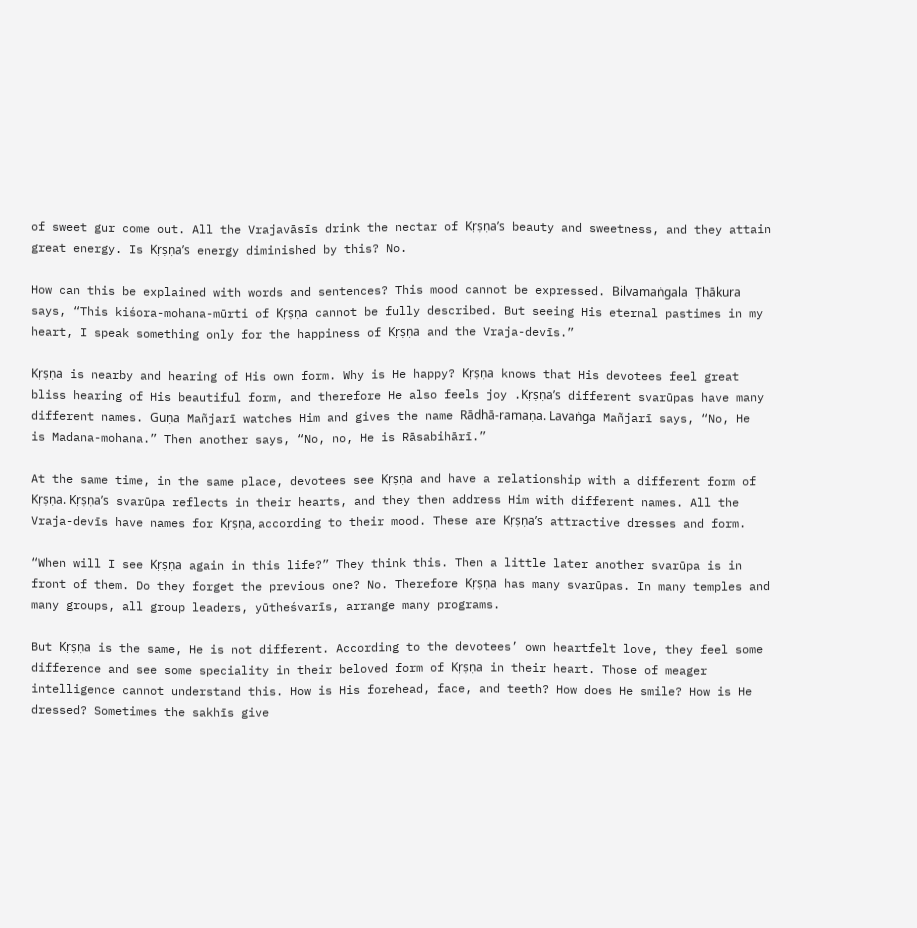of sweet gur come out. All the Vrajavāsīs drink the nectar of Kṛṣṇa’s beauty and sweetness, and they attain great energy. Is Kṛṣṇa’s energy diminished by this? No.

How can this be explained with words and sentences? This mood cannot be expressed. Bilvamaṅgala Ṭhākura says, “This kiśora-mohana-mūrti of Kṛṣṇa cannot be fully described. But seeing His eternal pastimes in my heart, I speak something only for the happiness of Kṛṣṇa and the Vraja-devīs.”

Kṛṣṇa is nearby and hearing of His own form. Why is He happy? Kṛṣṇa knows that His devotees feel great bliss hearing of His beautiful form, and therefore He also feels joy .Kṛṣṇa’s different svarūpas have many different names. Guṇa Mañjarī watches Him and gives the name Rādhā-ramaṇa. Lavaṅga Mañjarī says, “No, He is Madana-mohana.” Then another says, “No, no, He is Rāsabihārī.”

At the same time, in the same place, devotees see Kṛṣṇa and have a relationship with a different form of Kṛṣṇa. Kṛṣṇa’s svarūpa reflects in their hearts, and they then address Him with different names. All the Vraja-devīs have names for Kṛṣṇa, according to their mood. These are Kṛṣṇa’s attractive dresses and form.

“When will I see Kṛṣṇa again in this life?” They think this. Then a little later another svarūpa is in front of them. Do they forget the previous one? No. Therefore Kṛṣṇa has many svarūpas. In many temples and many groups, all group leaders, yūtheśvarīs, arrange many programs.

But Kṛṣṇa is the same, He is not different. According to the devotees’ own heartfelt love, they feel some difference and see some speciality in their beloved form of Kṛṣṇa in their heart. Those of meager intelligence cannot understand this. How is His forehead, face, and teeth? How does He smile? How is He dressed? Sometimes the sakhīs give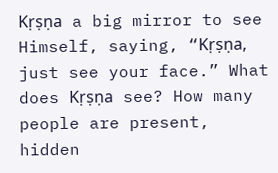Kṛṣṇa a big mirror to see Himself, saying, “Kṛṣṇa, just see your face.” What does Kṛṣṇa see? How many people are present, hidden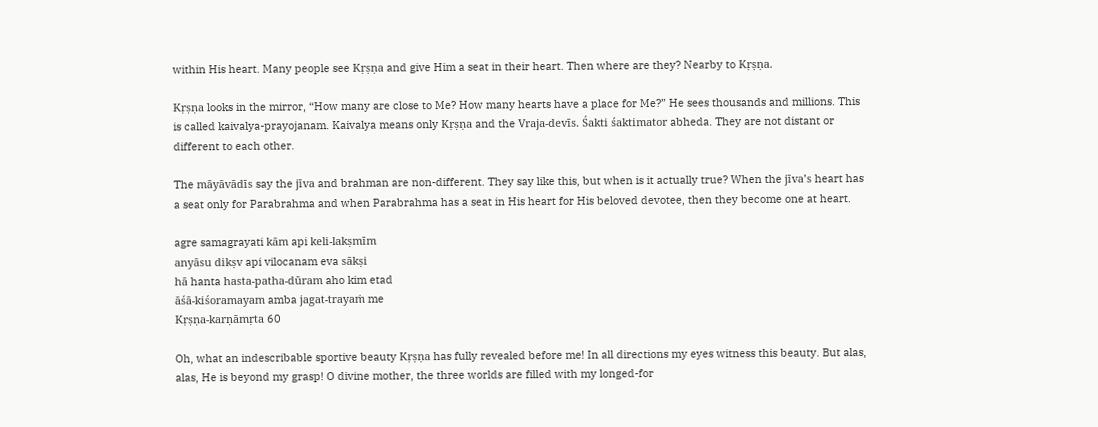within His heart. Many people see Kṛṣṇa and give Him a seat in their heart. Then where are they? Nearby to Kṛṣṇa.

Kṛṣṇa looks in the mirror, “How many are close to Me? How many hearts have a place for Me?” He sees thousands and millions. This is called kaivalya-prayojanam. Kaivalya means only Kṛṣṇa and the Vraja-devīs. Śakti śaktimator abheda. They are not distant or different to each other.

The māyāvādīs say the jīva and brahman are non-different. They say like this, but when is it actually true? When the jīva’s heart has a seat only for Parabrahma and when Parabrahma has a seat in His heart for His beloved devotee, then they become one at heart.

agre samagrayati kām api keli-lakṣmīm
anyāsu dikṣv api vilocanam eva sākṣi
hā hanta hasta-patha-dūram aho kim etad
āśā-kiśoramayam amba jagat-trayaṁ me
Kṛṣṇa-karṇāmṛta 60

Oh, what an indescribable sportive beauty Kṛṣṇa has fully revealed before me! In all directions my eyes witness this beauty. But alas, alas, He is beyond my grasp! O divine mother, the three worlds are filled with my longed-for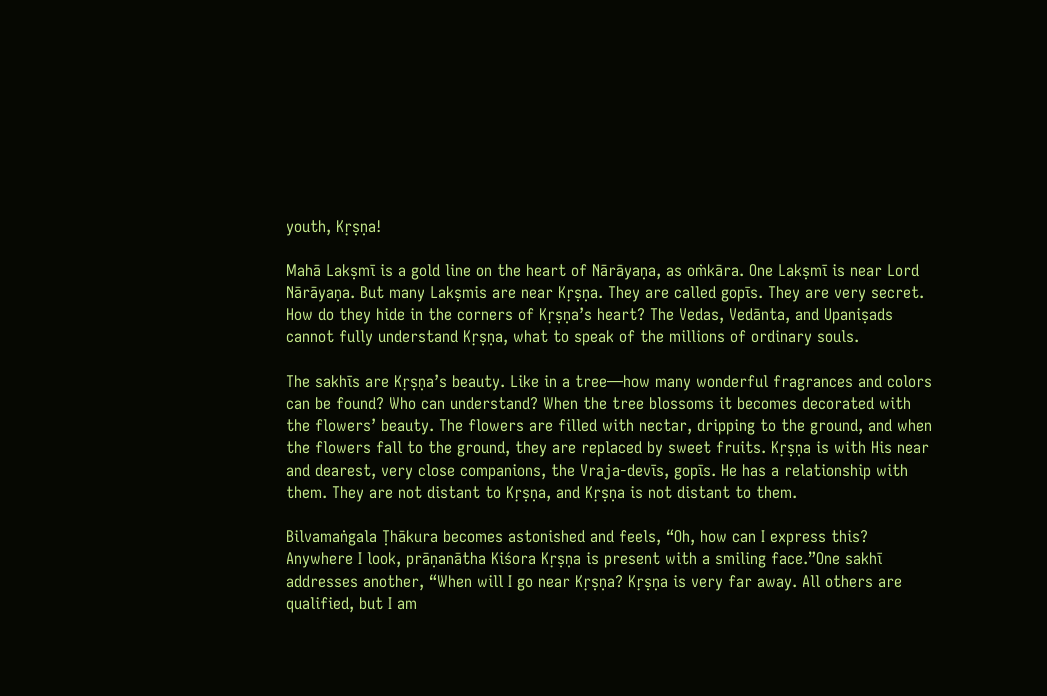youth, Kṛṣṇa!

Mahā Lakṣmī is a gold line on the heart of Nārāyaṇa, as oṁkāra. One Lakṣmī is near Lord Nārāyaṇa. But many Lakṣmis are near Kṛṣṇa. They are called gopīs. They are very secret. How do they hide in the corners of Kṛṣṇa’s heart? The Vedas, Vedānta, and Upaniṣads cannot fully understand Kṛṣṇa, what to speak of the millions of ordinary souls.

The sakhīs are Kṛṣṇa’s beauty. Like in a tree—how many wonderful fragrances and colors can be found? Who can understand? When the tree blossoms it becomes decorated with the flowers’ beauty. The flowers are filled with nectar, dripping to the ground, and when the flowers fall to the ground, they are replaced by sweet fruits. Kṛṣṇa is with His near and dearest, very close companions, the Vraja-devīs, gopīs. He has a relationship with them. They are not distant to Kṛṣṇa, and Kṛṣṇa is not distant to them.

Bilvamaṅgala Ṭhākura becomes astonished and feels, “Oh, how can I express this? Anywhere I look, prāṇanātha Kiśora Kṛṣṇa is present with a smiling face.”One sakhī addresses another, “When will I go near Kṛṣṇa? Kṛṣṇa is very far away. All others are qualified, but I am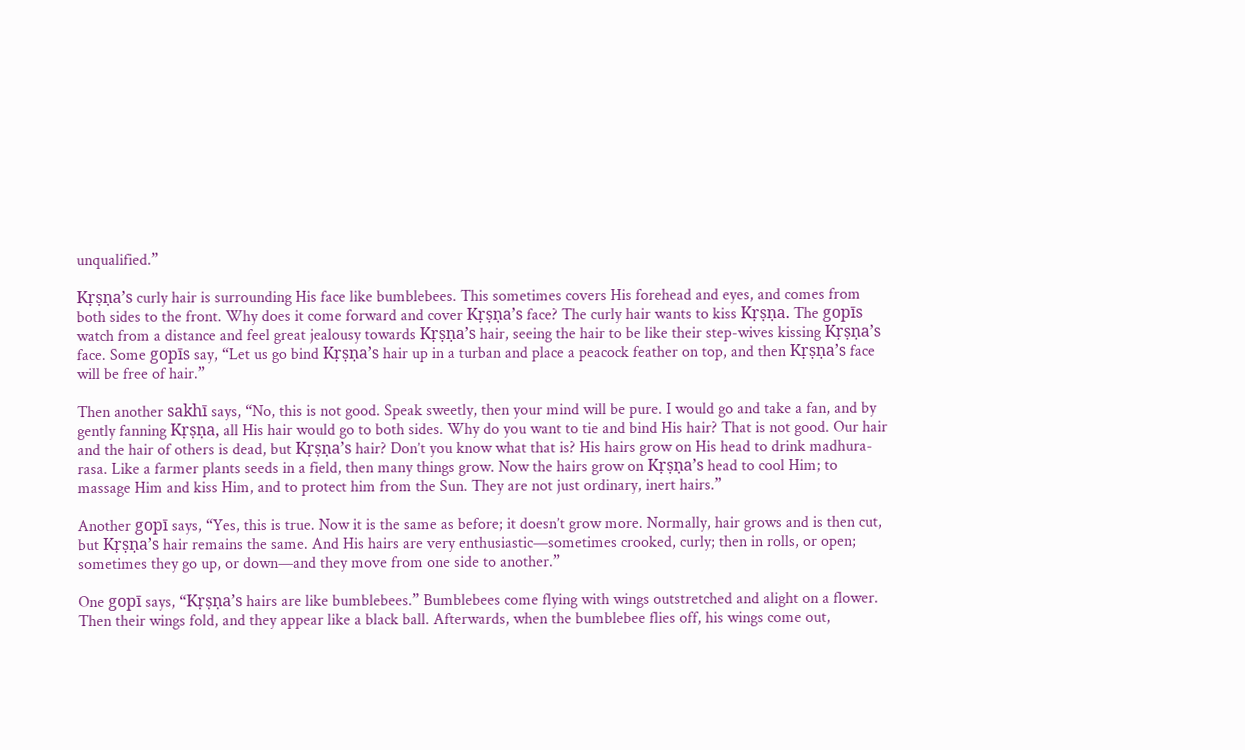unqualified.”

Kṛṣṇa’s curly hair is surrounding His face like bumblebees. This sometimes covers His forehead and eyes, and comes from both sides to the front. Why does it come forward and cover Kṛṣṇa’s face? The curly hair wants to kiss Kṛṣṇa. The gopīs watch from a distance and feel great jealousy towards Kṛṣṇa’s hair, seeing the hair to be like their step-wives kissing Kṛṣṇa’s face. Some gopīs say, “Let us go bind Kṛṣṇa’s hair up in a turban and place a peacock feather on top, and then Kṛṣṇa’s face will be free of hair.”

Then another sakhī says, “No, this is not good. Speak sweetly, then your mind will be pure. I would go and take a fan, and by gently fanning Kṛṣṇa, all His hair would go to both sides. Why do you want to tie and bind His hair? That is not good. Our hair and the hair of others is dead, but Kṛṣṇa’s hair? Don’t you know what that is? His hairs grow on His head to drink madhura-rasa. Like a farmer plants seeds in a field, then many things grow. Now the hairs grow on Kṛṣṇa’s head to cool Him; to massage Him and kiss Him, and to protect him from the Sun. They are not just ordinary, inert hairs.”

Another gopī says, “Yes, this is true. Now it is the same as before; it doesn’t grow more. Normally, hair grows and is then cut, but Kṛṣṇa’s hair remains the same. And His hairs are very enthusiastic—sometimes crooked, curly; then in rolls, or open; sometimes they go up, or down—and they move from one side to another.”

One gopī says, “Kṛṣṇa’s hairs are like bumblebees.” Bumblebees come flying with wings outstretched and alight on a flower. Then their wings fold, and they appear like a black ball. Afterwards, when the bumblebee flies off, his wings come out,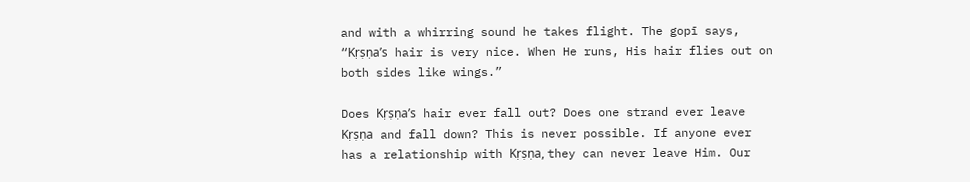and with a whirring sound he takes flight. The gopī says, “Kṛṣṇa’s hair is very nice. When He runs, His hair flies out on both sides like wings.”

Does Kṛṣṇa’s hair ever fall out? Does one strand ever leave Kṛṣṇa and fall down? This is never possible. If anyone ever has a relationship with Kṛṣṇa, they can never leave Him. Our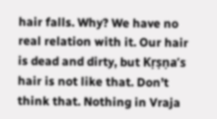hair falls. Why? We have no real relation with it. Our hair is dead and dirty, but Kṛṣṇa’s hair is not like that. Don’t think that. Nothing in Vraja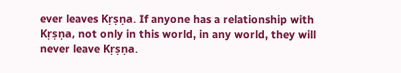ever leaves Kṛṣṇa. If anyone has a relationship with Kṛṣṇa, not only in this world, in any world, they will never leave Kṛṣṇa.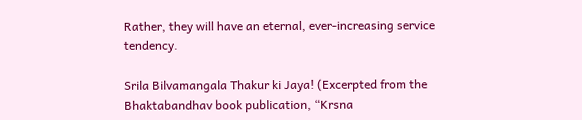Rather, they will have an eternal, ever-increasing service tendency.

Srila Bilvamangala Thakur ki Jaya! (Excerpted from the Bhaktabandhav book publication, “Krsna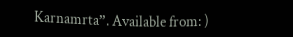Karnamrta”. Available from: )